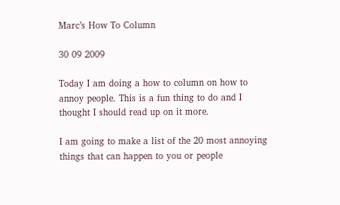Marc’s How To Column

30 09 2009

Today I am doing a how to column on how to annoy people. This is a fun thing to do and I thought I should read up on it more.

I am going to make a list of the 20 most annoying things that can happen to you or people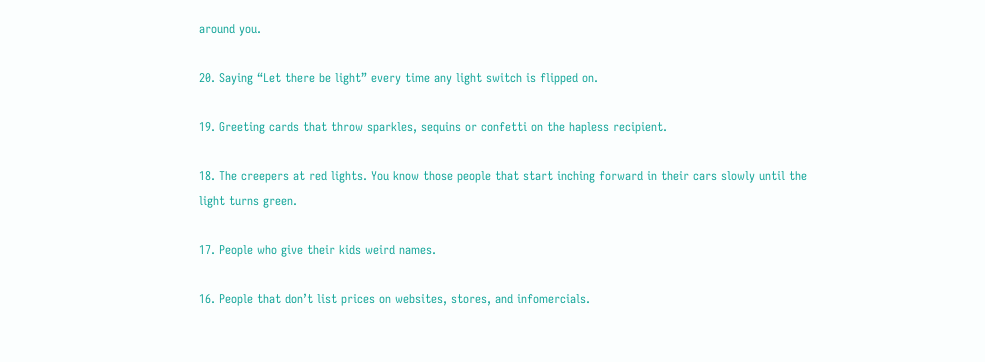around you.

20. Saying “Let there be light” every time any light switch is flipped on.

19. Greeting cards that throw sparkles, sequins or confetti on the hapless recipient.

18. The creepers at red lights. You know those people that start inching forward in their cars slowly until the light turns green.

17. People who give their kids weird names.

16. People that don’t list prices on websites, stores, and infomercials.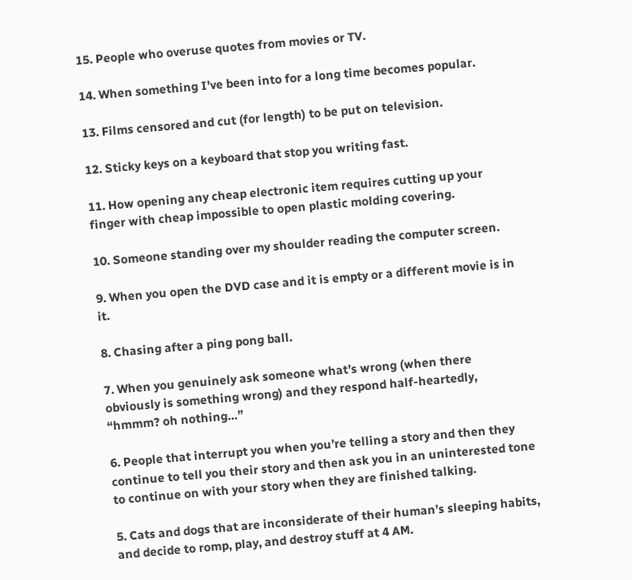15. People who overuse quotes from movies or TV.

14. When something I’ve been into for a long time becomes popular.

13. Films censored and cut (for length) to be put on television.

12. Sticky keys on a keyboard that stop you writing fast.

11. How opening any cheap electronic item requires cutting up your finger with cheap impossible to open plastic molding covering.

10. Someone standing over my shoulder reading the computer screen.

9. When you open the DVD case and it is empty or a different movie is in it.

8. Chasing after a ping pong ball.

7. When you genuinely ask someone what’s wrong (when there obviously is something wrong) and they respond half-heartedly, “hmmm? oh nothing…”

6. People that interrupt you when you’re telling a story and then they continue to tell you their story and then ask you in an uninterested tone to continue on with your story when they are finished talking.

5. Cats and dogs that are inconsiderate of their human’s sleeping habits, and decide to romp, play, and destroy stuff at 4 AM.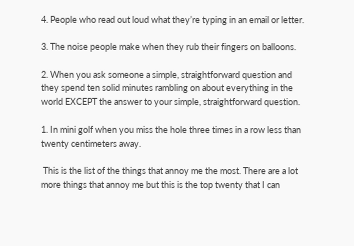4. People who read out loud what they’re typing in an email or letter.

3. The noise people make when they rub their fingers on balloons.

2. When you ask someone a simple, straightforward question and they spend ten solid minutes rambling on about everything in the world EXCEPT the answer to your simple, straightforward question.

1. In mini golf when you miss the hole three times in a row less than twenty centimeters away.

 This is the list of the things that annoy me the most. There are a lot more things that annoy me but this is the top twenty that I can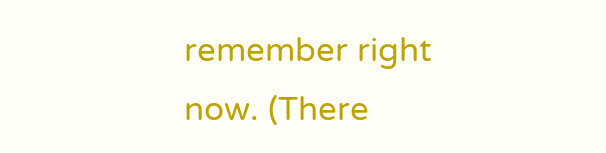remember right now. (There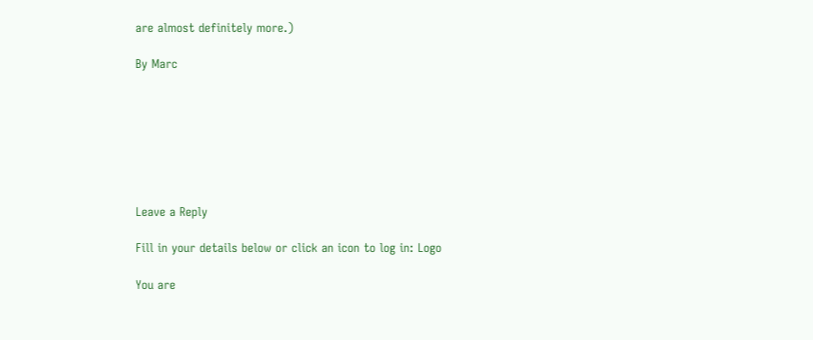are almost definitely more.)

By Marc







Leave a Reply

Fill in your details below or click an icon to log in: Logo

You are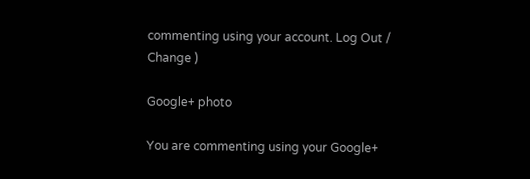commenting using your account. Log Out /  Change )

Google+ photo

You are commenting using your Google+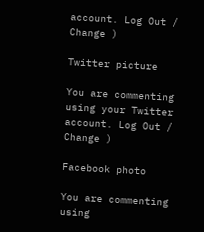account. Log Out /  Change )

Twitter picture

You are commenting using your Twitter account. Log Out /  Change )

Facebook photo

You are commenting using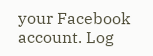your Facebook account. Log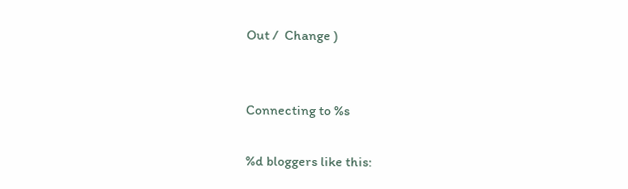Out /  Change )


Connecting to %s

%d bloggers like this: